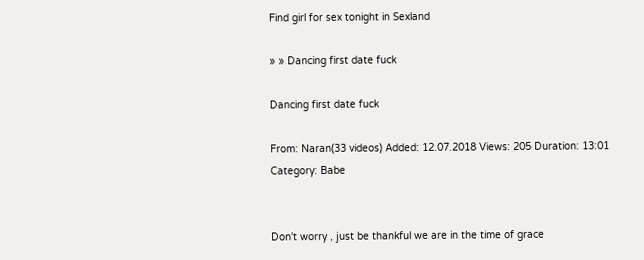Find girl for sex tonight in Sexland

» » Dancing first date fuck

Dancing first date fuck

From: Naran(33 videos) Added: 12.07.2018 Views: 205 Duration: 13:01
Category: Babe


Don't worry , just be thankful we are in the time of grace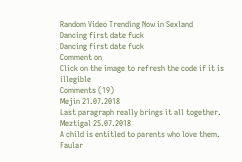Random Video Trending Now in Sexland
Dancing first date fuck
Dancing first date fuck
Comment on
Click on the image to refresh the code if it is illegible
Comments (19)
Mejin 21.07.2018
Last paragraph really brings it all together.
Meztigal 25.07.2018
A child is entitled to parents who love them.
Faular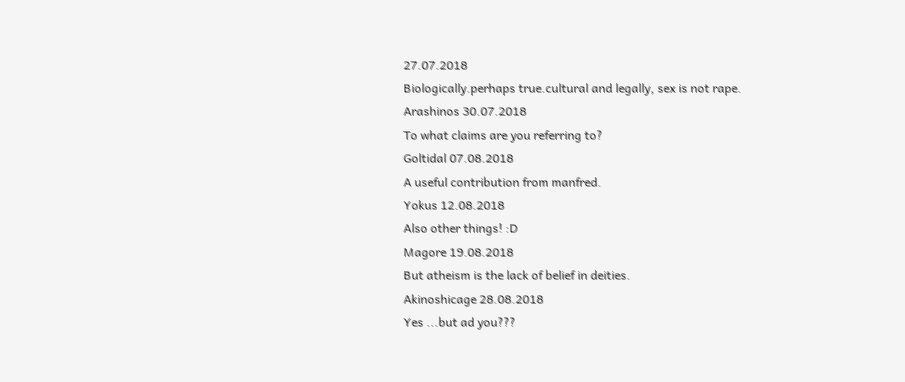27.07.2018
Biologically.perhaps true.cultural and legally, sex is not rape.
Arashinos 30.07.2018
To what claims are you referring to?
Goltidal 07.08.2018
A useful contribution from manfred.
Yokus 12.08.2018
Also other things! :D
Magore 19.08.2018
But atheism is the lack of belief in deities.
Akinoshicage 28.08.2018
Yes ...but ad you???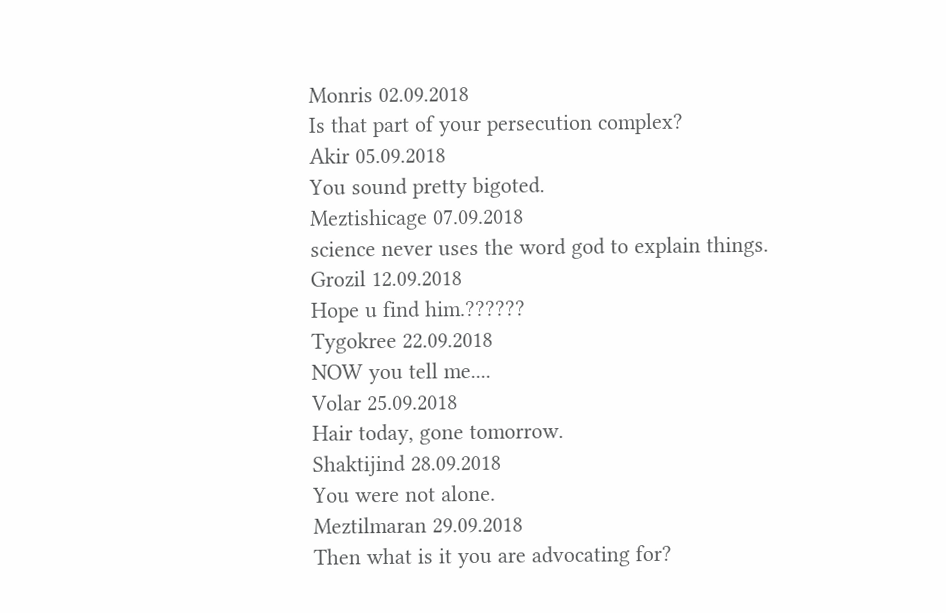Monris 02.09.2018
Is that part of your persecution complex?
Akir 05.09.2018
You sound pretty bigoted.
Meztishicage 07.09.2018
science never uses the word god to explain things.
Grozil 12.09.2018
Hope u find him.??????
Tygokree 22.09.2018
NOW you tell me....
Volar 25.09.2018
Hair today, gone tomorrow.
Shaktijind 28.09.2018
You were not alone.
Meztilmaran 29.09.2018
Then what is it you are advocating for?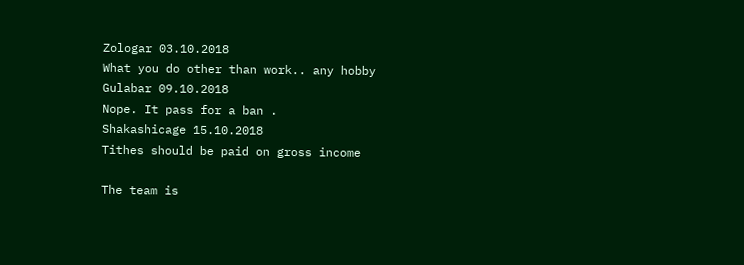Zologar 03.10.2018
What you do other than work.. any hobby
Gulabar 09.10.2018
Nope. It pass for a ban .
Shakashicage 15.10.2018
Tithes should be paid on gross income

The team is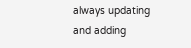always updating and adding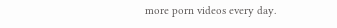more porn videos every day.